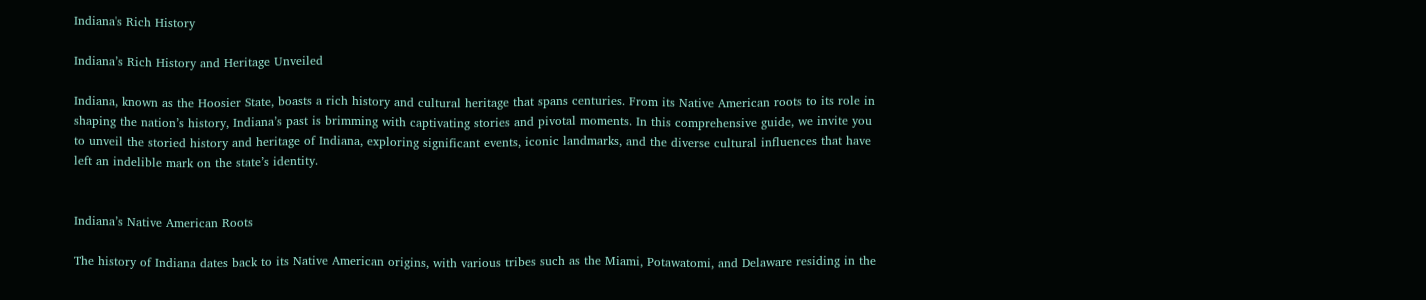Indiana's Rich History

Indiana’s Rich History and Heritage Unveiled

Indiana, known as the Hoosier State, boasts a rich history and cultural heritage that spans centuries. From its Native American roots to its role in shaping the nation’s history, Indiana’s past is brimming with captivating stories and pivotal moments. In this comprehensive guide, we invite you to unveil the storied history and heritage of Indiana, exploring significant events, iconic landmarks, and the diverse cultural influences that have left an indelible mark on the state’s identity.


Indiana’s Native American Roots

The history of Indiana dates back to its Native American origins, with various tribes such as the Miami, Potawatomi, and Delaware residing in the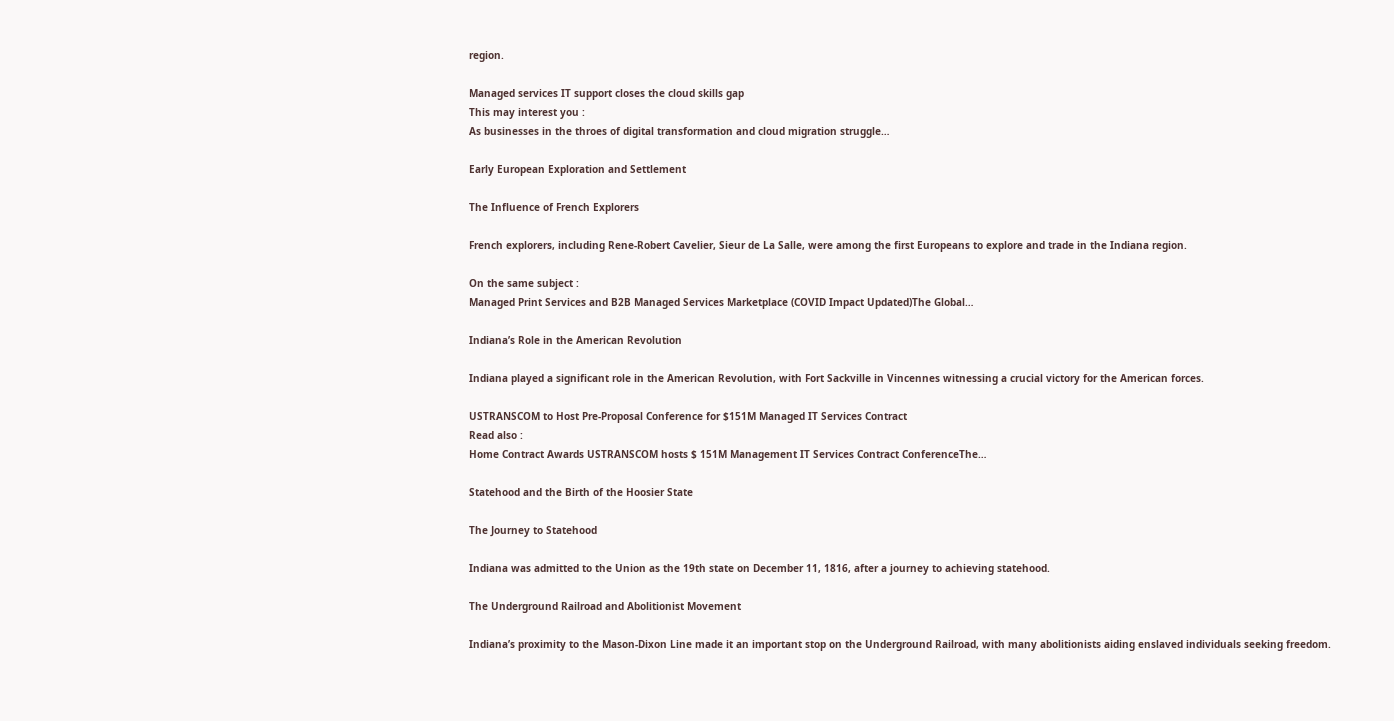region.

Managed services IT support closes the cloud skills gap
This may interest you :
As businesses in the throes of digital transformation and cloud migration struggle…

Early European Exploration and Settlement

The Influence of French Explorers

French explorers, including Rene-Robert Cavelier, Sieur de La Salle, were among the first Europeans to explore and trade in the Indiana region.

On the same subject :
Managed Print Services and B2B Managed Services Marketplace (COVID Impact Updated)The Global…

Indiana’s Role in the American Revolution

Indiana played a significant role in the American Revolution, with Fort Sackville in Vincennes witnessing a crucial victory for the American forces.

USTRANSCOM to Host Pre-Proposal Conference for $151M Managed IT Services Contract
Read also :
Home Contract Awards USTRANSCOM hosts $ 151M Management IT Services Contract ConferenceThe…

Statehood and the Birth of the Hoosier State

The Journey to Statehood

Indiana was admitted to the Union as the 19th state on December 11, 1816, after a journey to achieving statehood.

The Underground Railroad and Abolitionist Movement

Indiana’s proximity to the Mason-Dixon Line made it an important stop on the Underground Railroad, with many abolitionists aiding enslaved individuals seeking freedom.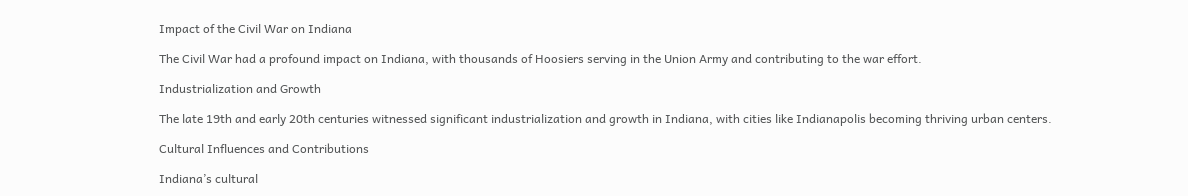Impact of the Civil War on Indiana

The Civil War had a profound impact on Indiana, with thousands of Hoosiers serving in the Union Army and contributing to the war effort.

Industrialization and Growth

The late 19th and early 20th centuries witnessed significant industrialization and growth in Indiana, with cities like Indianapolis becoming thriving urban centers.

Cultural Influences and Contributions

Indiana’s cultural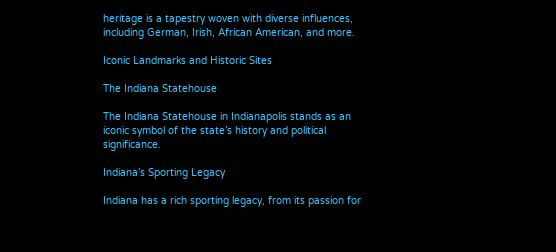heritage is a tapestry woven with diverse influences, including German, Irish, African American, and more.

Iconic Landmarks and Historic Sites

The Indiana Statehouse

The Indiana Statehouse in Indianapolis stands as an iconic symbol of the state’s history and political significance.

Indiana’s Sporting Legacy

Indiana has a rich sporting legacy, from its passion for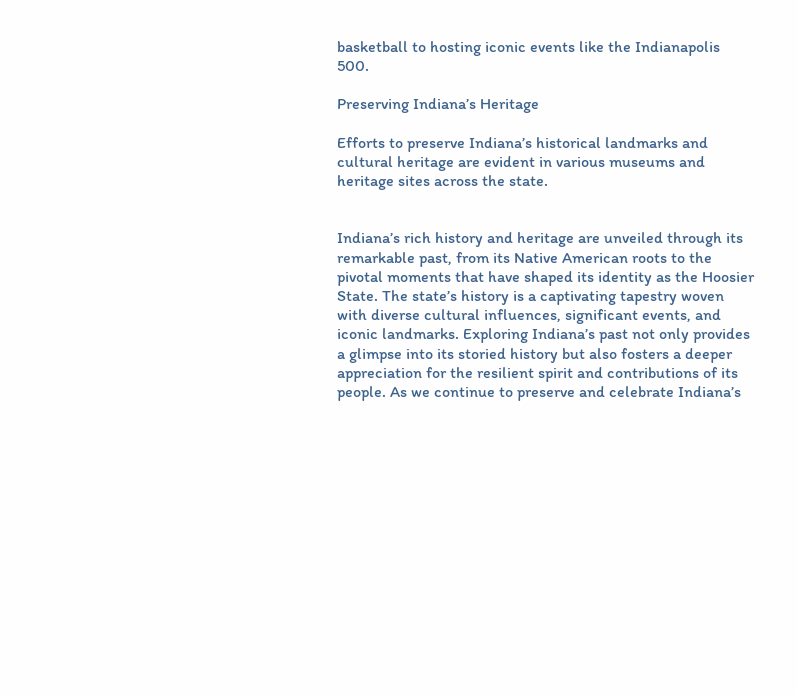basketball to hosting iconic events like the Indianapolis 500.

Preserving Indiana’s Heritage

Efforts to preserve Indiana’s historical landmarks and cultural heritage are evident in various museums and heritage sites across the state.


Indiana’s rich history and heritage are unveiled through its remarkable past, from its Native American roots to the pivotal moments that have shaped its identity as the Hoosier State. The state’s history is a captivating tapestry woven with diverse cultural influences, significant events, and iconic landmarks. Exploring Indiana’s past not only provides a glimpse into its storied history but also fosters a deeper appreciation for the resilient spirit and contributions of its people. As we continue to preserve and celebrate Indiana’s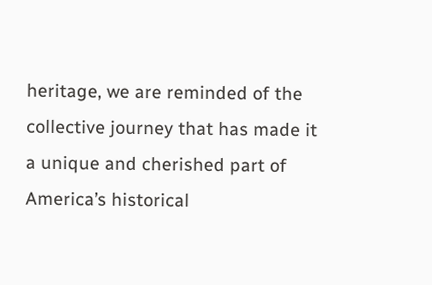heritage, we are reminded of the collective journey that has made it a unique and cherished part of America’s historical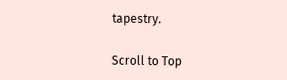tapestry.

Scroll to Top